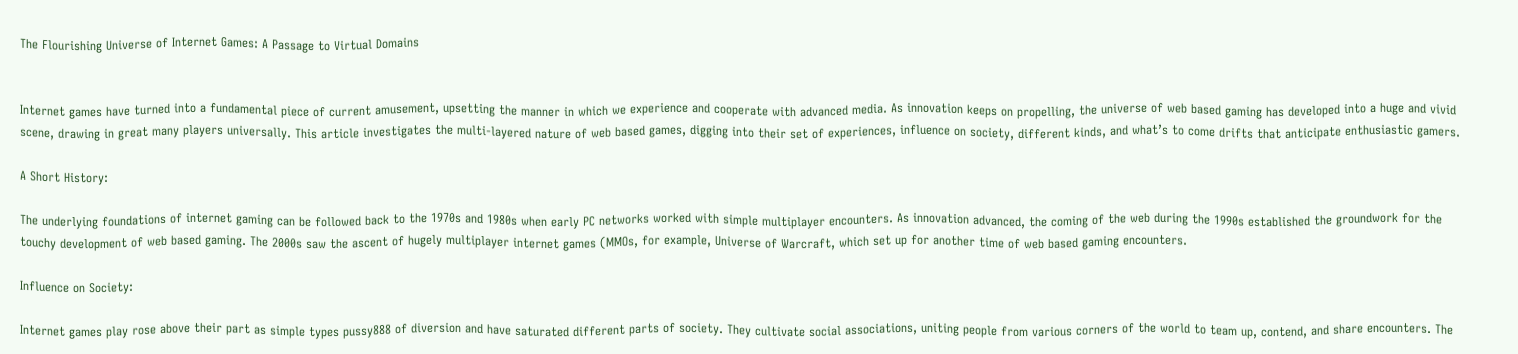The Flourishing Universe of Internet Games: A Passage to Virtual Domains


Internet games have turned into a fundamental piece of current amusement, upsetting the manner in which we experience and cooperate with advanced media. As innovation keeps on propelling, the universe of web based gaming has developed into a huge and vivid scene, drawing in great many players universally. This article investigates the multi-layered nature of web based games, digging into their set of experiences, influence on society, different kinds, and what’s to come drifts that anticipate enthusiastic gamers.

A Short History:

The underlying foundations of internet gaming can be followed back to the 1970s and 1980s when early PC networks worked with simple multiplayer encounters. As innovation advanced, the coming of the web during the 1990s established the groundwork for the touchy development of web based gaming. The 2000s saw the ascent of hugely multiplayer internet games (MMOs, for example, Universe of Warcraft, which set up for another time of web based gaming encounters.

Influence on Society:

Internet games play rose above their part as simple types pussy888 of diversion and have saturated different parts of society. They cultivate social associations, uniting people from various corners of the world to team up, contend, and share encounters. The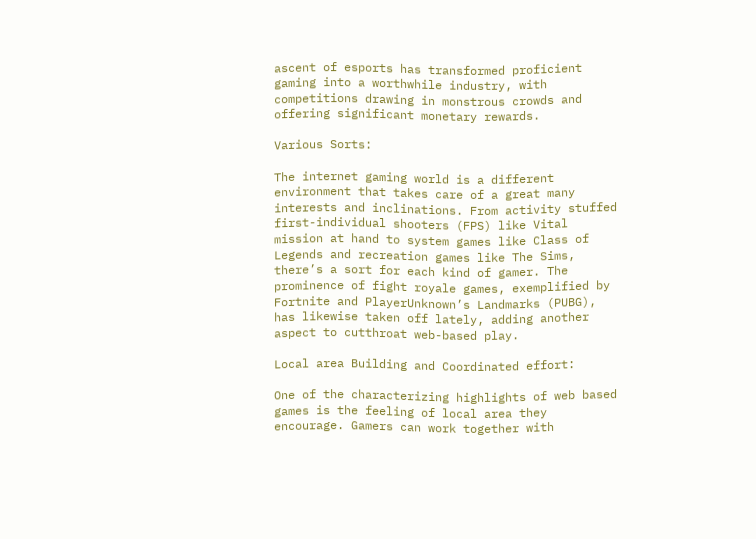ascent of esports has transformed proficient gaming into a worthwhile industry, with competitions drawing in monstrous crowds and offering significant monetary rewards.

Various Sorts:

The internet gaming world is a different environment that takes care of a great many interests and inclinations. From activity stuffed first-individual shooters (FPS) like Vital mission at hand to system games like Class of Legends and recreation games like The Sims, there’s a sort for each kind of gamer. The prominence of fight royale games, exemplified by Fortnite and PlayerUnknown’s Landmarks (PUBG), has likewise taken off lately, adding another aspect to cutthroat web-based play.

Local area Building and Coordinated effort:

One of the characterizing highlights of web based games is the feeling of local area they encourage. Gamers can work together with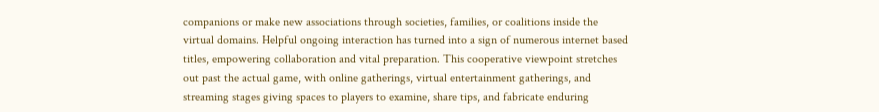companions or make new associations through societies, families, or coalitions inside the virtual domains. Helpful ongoing interaction has turned into a sign of numerous internet based titles, empowering collaboration and vital preparation. This cooperative viewpoint stretches out past the actual game, with online gatherings, virtual entertainment gatherings, and streaming stages giving spaces to players to examine, share tips, and fabricate enduring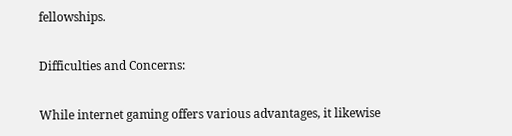fellowships.

Difficulties and Concerns:

While internet gaming offers various advantages, it likewise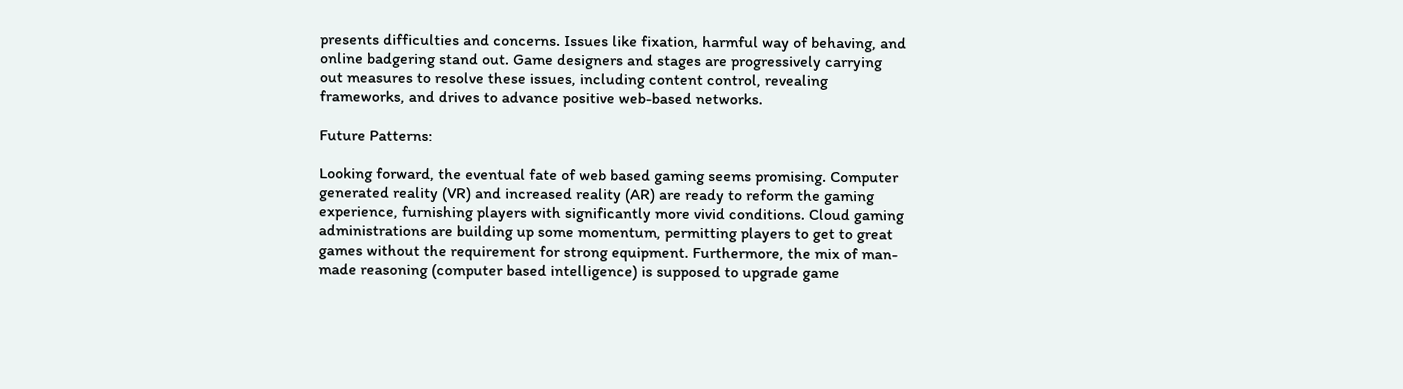presents difficulties and concerns. Issues like fixation, harmful way of behaving, and online badgering stand out. Game designers and stages are progressively carrying out measures to resolve these issues, including content control, revealing frameworks, and drives to advance positive web-based networks.

Future Patterns:

Looking forward, the eventual fate of web based gaming seems promising. Computer generated reality (VR) and increased reality (AR) are ready to reform the gaming experience, furnishing players with significantly more vivid conditions. Cloud gaming administrations are building up some momentum, permitting players to get to great games without the requirement for strong equipment. Furthermore, the mix of man-made reasoning (computer based intelligence) is supposed to upgrade game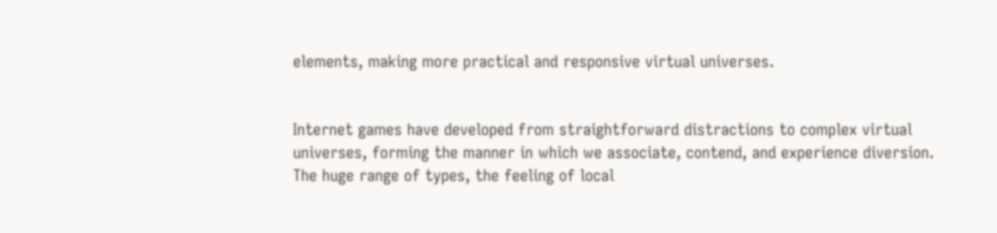elements, making more practical and responsive virtual universes.


Internet games have developed from straightforward distractions to complex virtual universes, forming the manner in which we associate, contend, and experience diversion. The huge range of types, the feeling of local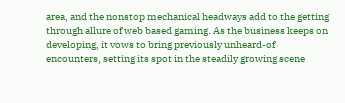area, and the nonstop mechanical headways add to the getting through allure of web based gaming. As the business keeps on developing, it vows to bring previously unheard-of encounters, setting its spot in the steadily growing scene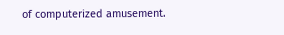of computerized amusement.